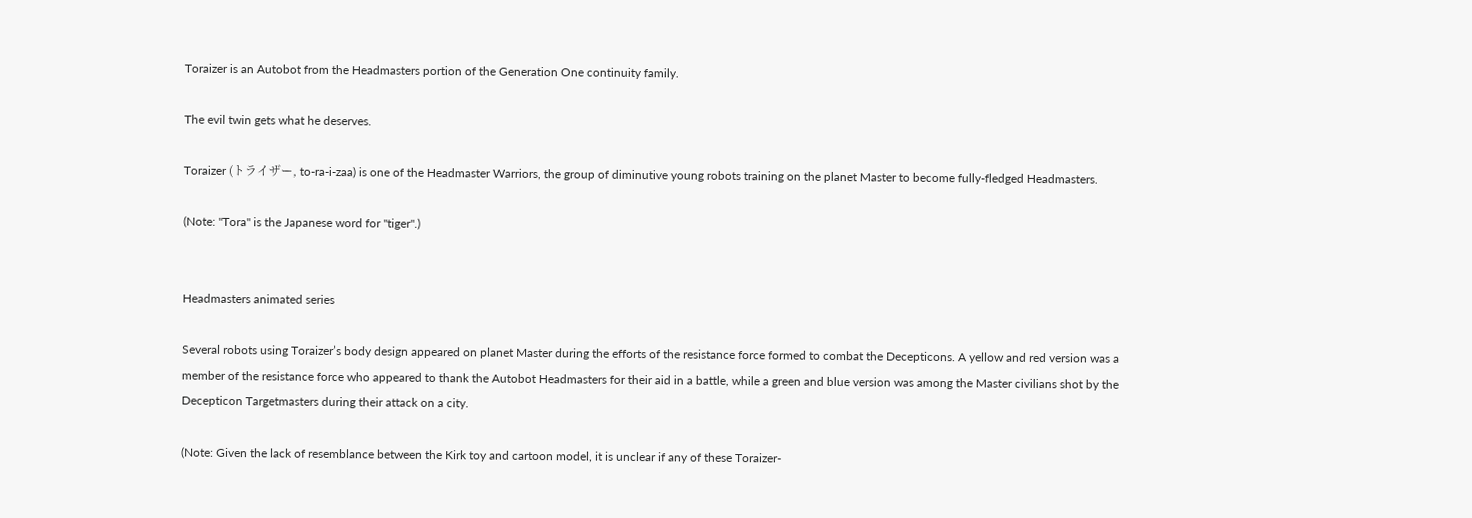Toraizer is an Autobot from the Headmasters portion of the Generation One continuity family.

The evil twin gets what he deserves.

Toraizer (トライザー, to-ra-i-zaa) is one of the Headmaster Warriors, the group of diminutive young robots training on the planet Master to become fully-fledged Headmasters.

(Note: "Tora" is the Japanese word for "tiger".)


Headmasters animated series

Several robots using Toraizer’s body design appeared on planet Master during the efforts of the resistance force formed to combat the Decepticons. A yellow and red version was a member of the resistance force who appeared to thank the Autobot Headmasters for their aid in a battle, while a green and blue version was among the Master civilians shot by the Decepticon Targetmasters during their attack on a city.

(Note: Given the lack of resemblance between the Kirk toy and cartoon model, it is unclear if any of these Toraizer-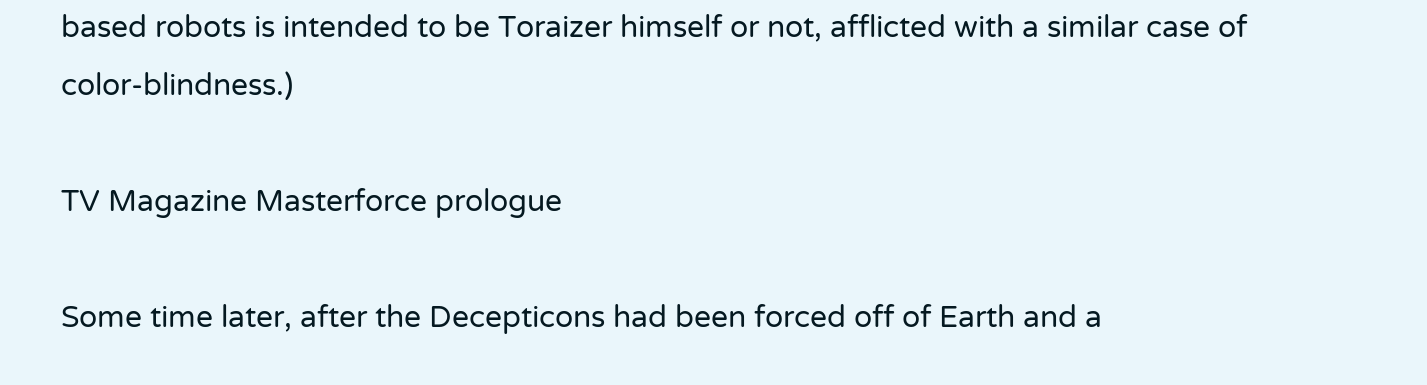based robots is intended to be Toraizer himself or not, afflicted with a similar case of color-blindness.)

TV Magazine Masterforce prologue

Some time later, after the Decepticons had been forced off of Earth and a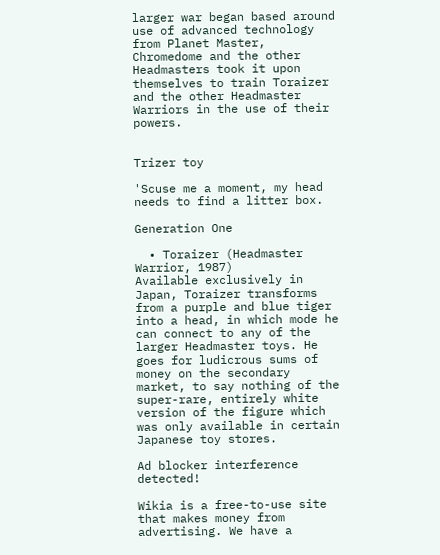larger war began based around use of advanced technology from Planet Master, Chromedome and the other Headmasters took it upon themselves to train Toraizer and the other Headmaster Warriors in the use of their powers.


Trizer toy

'Scuse me a moment, my head needs to find a litter box.

Generation One

  • Toraizer (Headmaster Warrior, 1987)
Available exclusively in Japan, Toraizer transforms from a purple and blue tiger into a head, in which mode he can connect to any of the larger Headmaster toys. He goes for ludicrous sums of money on the secondary market, to say nothing of the super-rare, entirely white version of the figure which was only available in certain Japanese toy stores.

Ad blocker interference detected!

Wikia is a free-to-use site that makes money from advertising. We have a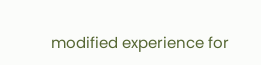modified experience for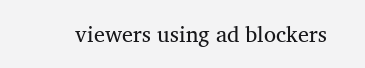viewers using ad blockers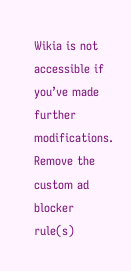Wikia is not accessible if you’ve made further modifications. Remove the custom ad blocker rule(s)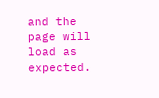and the page will load as expected.